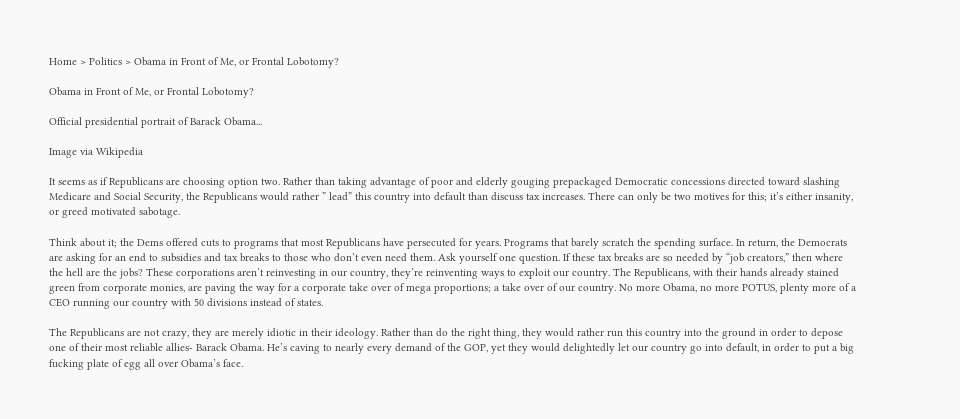Home > Politics > Obama in Front of Me, or Frontal Lobotomy?

Obama in Front of Me, or Frontal Lobotomy?

Official presidential portrait of Barack Obama...

Image via Wikipedia

It seems as if Republicans are choosing option two. Rather than taking advantage of poor and elderly gouging prepackaged Democratic concessions directed toward slashing Medicare and Social Security, the Republicans would rather ” lead” this country into default than discuss tax increases. There can only be two motives for this; it’s either insanity, or greed motivated sabotage.

Think about it; the Dems offered cuts to programs that most Republicans have persecuted for years. Programs that barely scratch the spending surface. In return, the Democrats are asking for an end to subsidies and tax breaks to those who don’t even need them. Ask yourself one question. If these tax breaks are so needed by “job creators,” then where the hell are the jobs? These corporations aren’t reinvesting in our country, they’re reinventing ways to exploit our country. The Republicans, with their hands already stained green from corporate monies, are paving the way for a corporate take over of mega proportions; a take over of our country. No more Obama, no more POTUS, plenty more of a CEO running our country with 50 divisions instead of states.

The Republicans are not crazy, they are merely idiotic in their ideology. Rather than do the right thing, they would rather run this country into the ground in order to depose one of their most reliable allies- Barack Obama. He’s caving to nearly every demand of the GOP, yet they would delightedly let our country go into default, in order to put a big fucking plate of egg all over Obama’s face.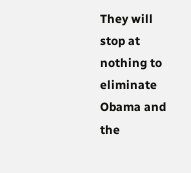They will stop at nothing to eliminate Obama and the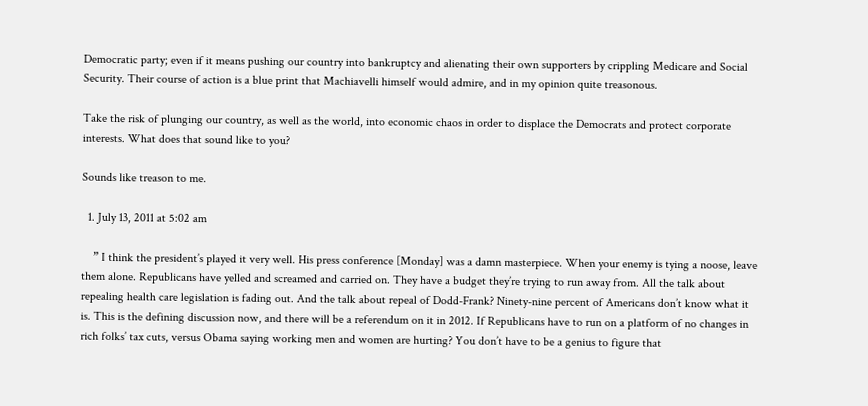Democratic party; even if it means pushing our country into bankruptcy and alienating their own supporters by crippling Medicare and Social Security. Their course of action is a blue print that Machiavelli himself would admire, and in my opinion quite treasonous.

Take the risk of plunging our country, as well as the world, into economic chaos in order to displace the Democrats and protect corporate interests. What does that sound like to you?

Sounds like treason to me.

  1. July 13, 2011 at 5:02 am

    ” I think the president’s played it very well. His press conference [Monday] was a damn masterpiece. When your enemy is tying a noose, leave them alone. Republicans have yelled and screamed and carried on. They have a budget they’re trying to run away from. All the talk about repealing health care legislation is fading out. And the talk about repeal of Dodd-Frank? Ninety-nine percent of Americans don’t know what it is. This is the defining discussion now, and there will be a referendum on it in 2012. If Republicans have to run on a platform of no changes in rich folks’ tax cuts, versus Obama saying working men and women are hurting? You don’t have to be a genius to figure that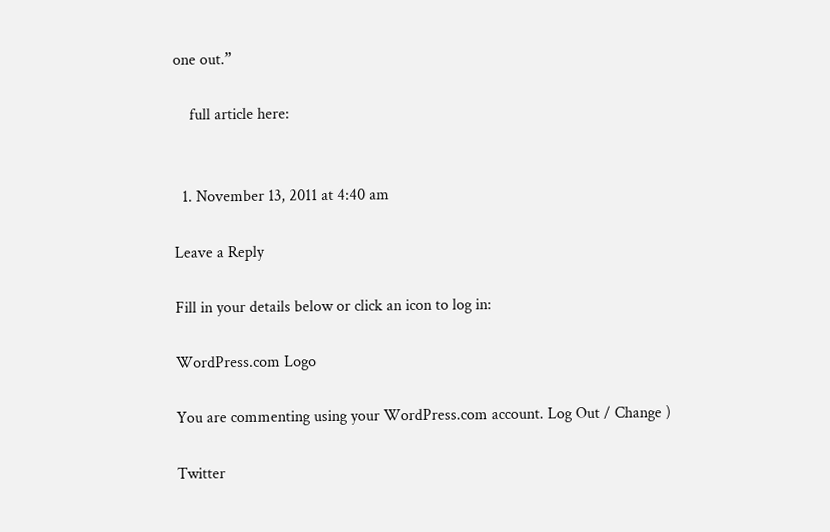one out.”

    full article here:


  1. November 13, 2011 at 4:40 am

Leave a Reply

Fill in your details below or click an icon to log in:

WordPress.com Logo

You are commenting using your WordPress.com account. Log Out / Change )

Twitter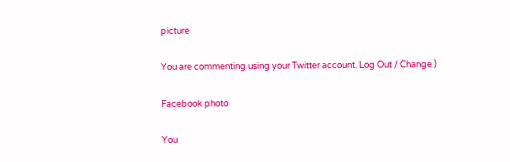picture

You are commenting using your Twitter account. Log Out / Change )

Facebook photo

You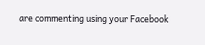are commenting using your Facebook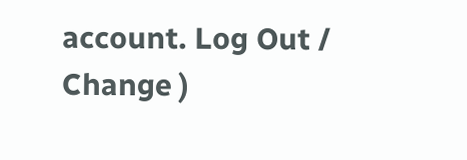account. Log Out / Change )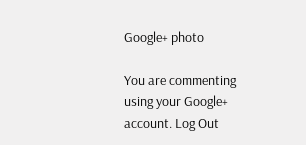Google+ photo

You are commenting using your Google+ account. Log Out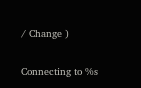/ Change )

Connecting to %s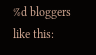%d bloggers like this: